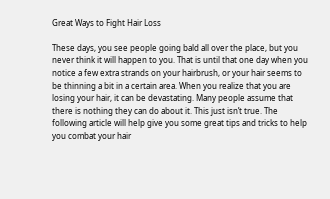Great Ways to Fight Hair Loss

These days, you see people going bald all over the place, but you never think it will happen to you. That is until that one day when you notice a few extra strands on your hairbrush, or your hair seems to be thinning a bit in a certain area. When you realize that you are losing your hair, it can be devastating. Many people assume that there is nothing they can do about it. This just isn’t true. The following article will help give you some great tips and tricks to help you combat your hair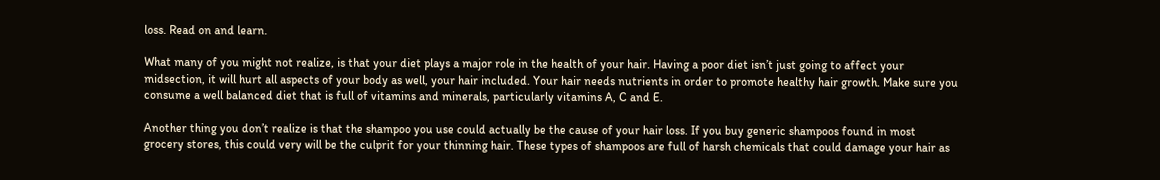loss. Read on and learn.

What many of you might not realize, is that your diet plays a major role in the health of your hair. Having a poor diet isn’t just going to affect your midsection, it will hurt all aspects of your body as well, your hair included. Your hair needs nutrients in order to promote healthy hair growth. Make sure you consume a well balanced diet that is full of vitamins and minerals, particularly vitamins A, C and E.

Another thing you don’t realize is that the shampoo you use could actually be the cause of your hair loss. If you buy generic shampoos found in most grocery stores, this could very will be the culprit for your thinning hair. These types of shampoos are full of harsh chemicals that could damage your hair as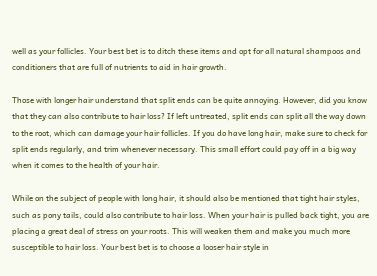well as your follicles. Your best bet is to ditch these items and opt for all natural shampoos and conditioners that are full of nutrients to aid in hair growth.

Those with longer hair understand that split ends can be quite annoying. However, did you know that they can also contribute to hair loss? If left untreated, split ends can split all the way down to the root, which can damage your hair follicles. If you do have long hair, make sure to check for split ends regularly, and trim whenever necessary. This small effort could pay off in a big way when it comes to the health of your hair.

While on the subject of people with long hair, it should also be mentioned that tight hair styles, such as pony tails, could also contribute to hair loss. When your hair is pulled back tight, you are placing a great deal of stress on your roots. This will weaken them and make you much more susceptible to hair loss. Your best bet is to choose a looser hair style in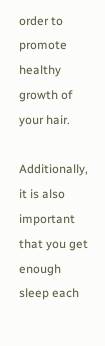order to promote healthy growth of your hair.

Additionally, it is also important that you get enough sleep each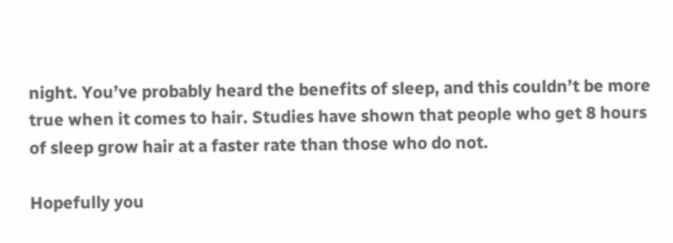night. You’ve probably heard the benefits of sleep, and this couldn’t be more true when it comes to hair. Studies have shown that people who get 8 hours of sleep grow hair at a faster rate than those who do not.

Hopefully you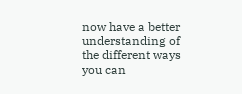now have a better understanding of the different ways you can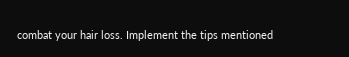combat your hair loss. Implement the tips mentioned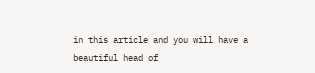in this article and you will have a beautiful head of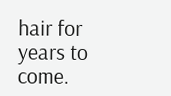hair for years to come.